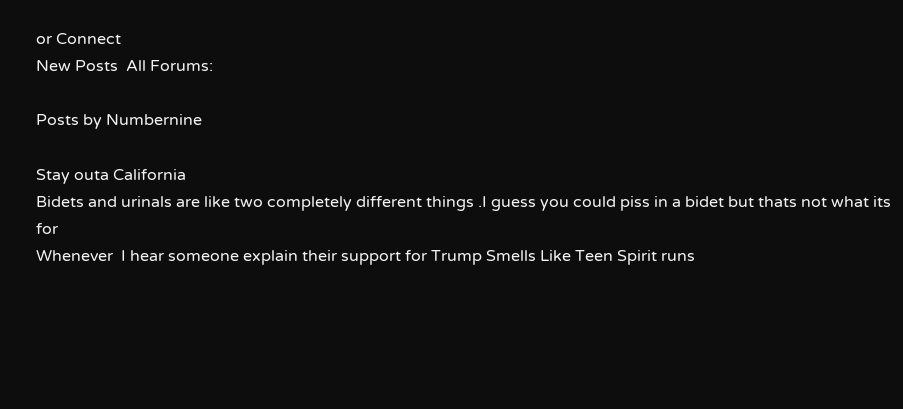or Connect
New Posts  All Forums:

Posts by Numbernine

Stay outa California
Bidets and urinals are like two completely different things .I guess you could piss in a bidet but thats not what its for
Whenever  I hear someone explain their support for Trump Smells Like Teen Spirit runs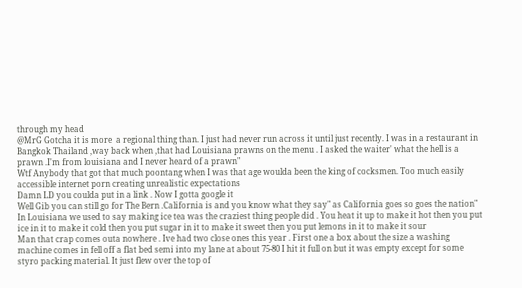through my head
@MrG Gotcha it is more  a regional thing than. I just had never run across it until just recently. I was in a restaurant in Bangkok Thailand ,way back when ,that had Louisiana prawns on the menu . I asked the waiter' what the hell is a prawn .I'm from louisiana and I never heard of a prawn"
Wtf Anybody that got that much poontang when I was that age woulda been the king of cocksmen. Too much easily accessible internet porn creating unrealistic expectations
Damn LD you coulda put in a link . Now I gotta google it
Well Gib you can still go for The Bern .California is and you know what they say" as California goes so goes the nation"
In Louisiana we used to say making ice tea was the craziest thing people did . You heat it up to make it hot then you put ice in it to make it cold then you put sugar in it to make it sweet then you put lemons in it to make it sour
Man that crap comes outa nowhere . Ive had two close ones this year . First one a box about the size a washing machine comes in fell off a flat bed semi into my lane at about 75-80 I hit it full on but it was empty except for some styro packing material. It just flew over the top of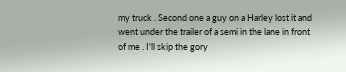my truck . Second one a guy on a Harley lost it and went under the trailer of a semi in the lane in front of me . I'll skip the gory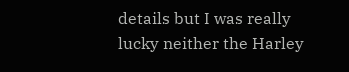details but I was really lucky neither the Harley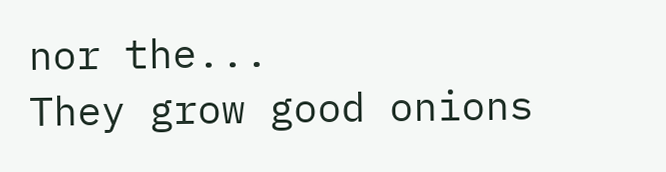nor the...
They grow good onions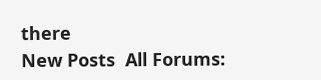there
New Posts  All Forums: